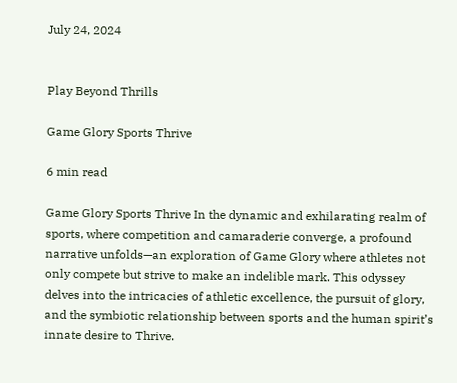July 24, 2024


Play Beyond Thrills

Game Glory Sports Thrive

6 min read

Game Glory Sports Thrive In the dynamic and exhilarating realm of sports, where competition and camaraderie converge, a profound narrative unfolds—an exploration of Game Glory where athletes not only compete but strive to make an indelible mark. This odyssey delves into the intricacies of athletic excellence, the pursuit of glory, and the symbiotic relationship between sports and the human spirit’s innate desire to Thrive.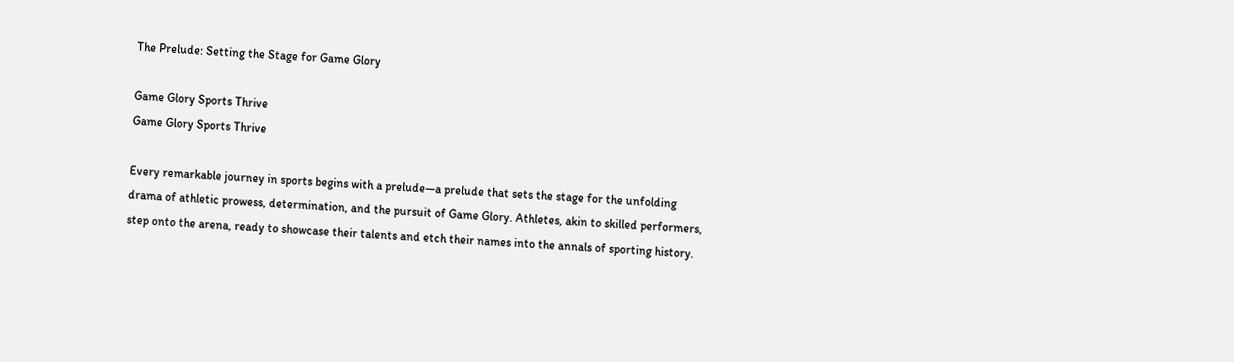The Prelude: Setting the Stage for Game Glory

Game Glory Sports Thrive
Game Glory Sports Thrive

Every remarkable journey in sports begins with a prelude—a prelude that sets the stage for the unfolding drama of athletic prowess, determination, and the pursuit of Game Glory. Athletes, akin to skilled performers, step onto the arena, ready to showcase their talents and etch their names into the annals of sporting history.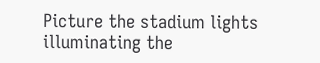Picture the stadium lights illuminating the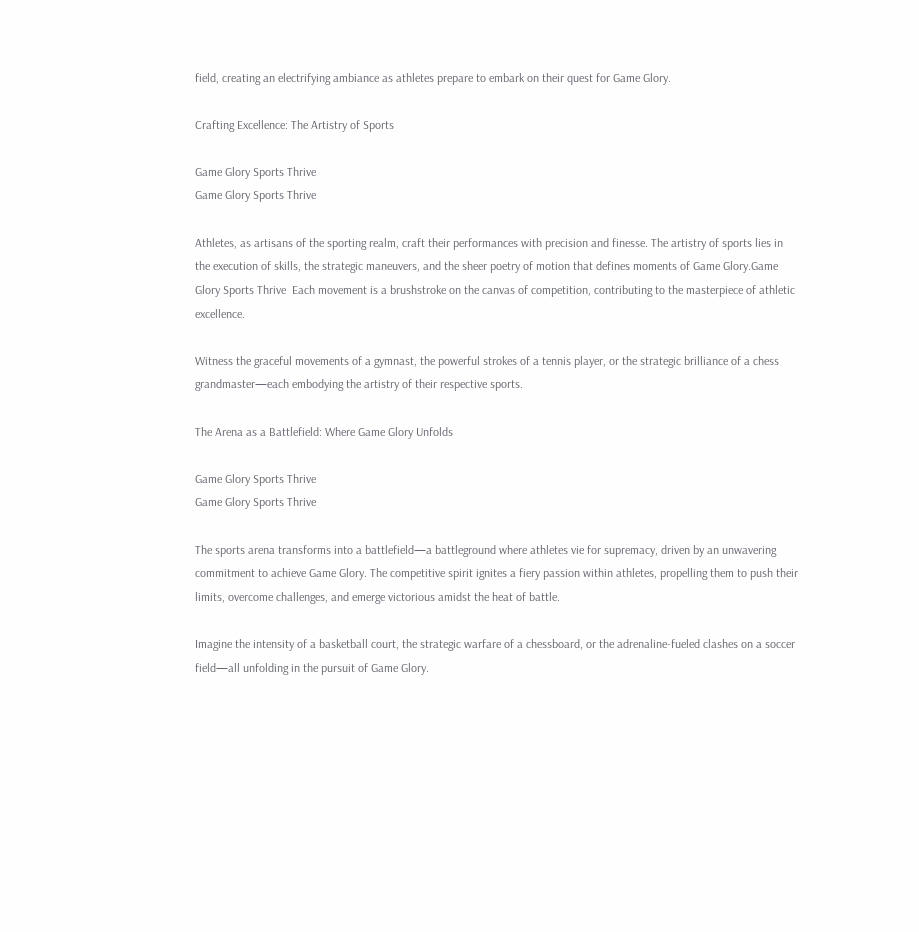field, creating an electrifying ambiance as athletes prepare to embark on their quest for Game Glory.

Crafting Excellence: The Artistry of Sports

Game Glory Sports Thrive
Game Glory Sports Thrive

Athletes, as artisans of the sporting realm, craft their performances with precision and finesse. The artistry of sports lies in the execution of skills, the strategic maneuvers, and the sheer poetry of motion that defines moments of Game Glory.Game Glory Sports Thrive  Each movement is a brushstroke on the canvas of competition, contributing to the masterpiece of athletic excellence.

Witness the graceful movements of a gymnast, the powerful strokes of a tennis player, or the strategic brilliance of a chess grandmaster—each embodying the artistry of their respective sports.

The Arena as a Battlefield: Where Game Glory Unfolds

Game Glory Sports Thrive
Game Glory Sports Thrive

The sports arena transforms into a battlefield—a battleground where athletes vie for supremacy, driven by an unwavering commitment to achieve Game Glory. The competitive spirit ignites a fiery passion within athletes, propelling them to push their limits, overcome challenges, and emerge victorious amidst the heat of battle.

Imagine the intensity of a basketball court, the strategic warfare of a chessboard, or the adrenaline-fueled clashes on a soccer field—all unfolding in the pursuit of Game Glory.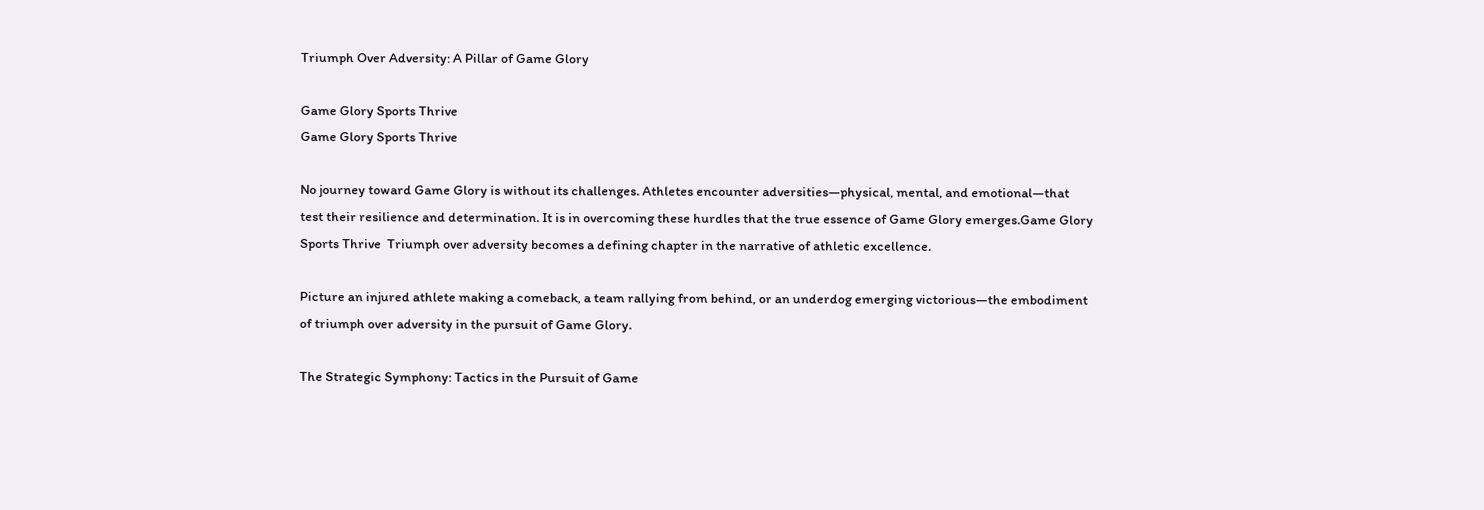Triumph Over Adversity: A Pillar of Game Glory

Game Glory Sports Thrive
Game Glory Sports Thrive

No journey toward Game Glory is without its challenges. Athletes encounter adversities—physical, mental, and emotional—that test their resilience and determination. It is in overcoming these hurdles that the true essence of Game Glory emerges.Game Glory Sports Thrive  Triumph over adversity becomes a defining chapter in the narrative of athletic excellence.

Picture an injured athlete making a comeback, a team rallying from behind, or an underdog emerging victorious—the embodiment of triumph over adversity in the pursuit of Game Glory.

The Strategic Symphony: Tactics in the Pursuit of Game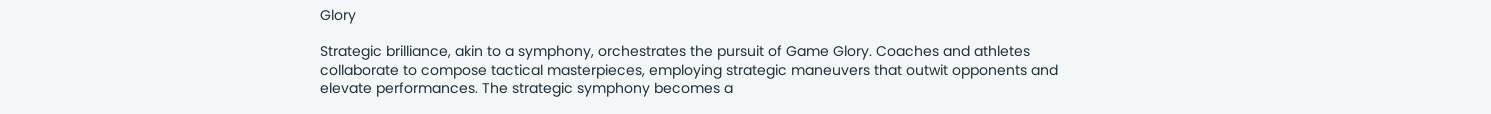Glory

Strategic brilliance, akin to a symphony, orchestrates the pursuit of Game Glory. Coaches and athletes collaborate to compose tactical masterpieces, employing strategic maneuvers that outwit opponents and elevate performances. The strategic symphony becomes a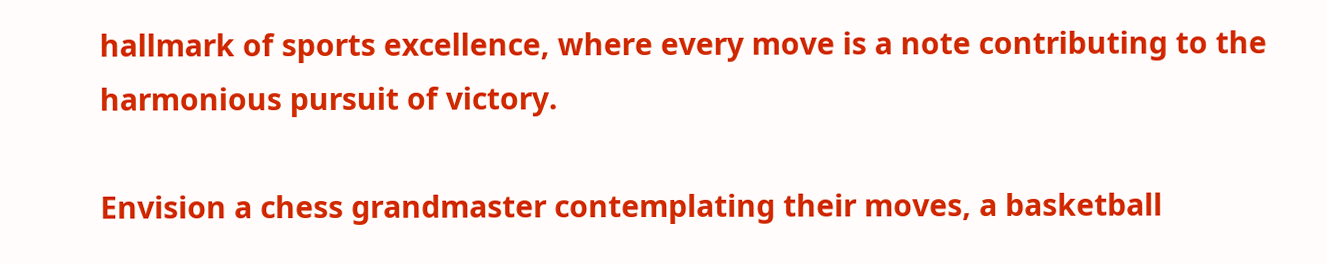hallmark of sports excellence, where every move is a note contributing to the harmonious pursuit of victory.

Envision a chess grandmaster contemplating their moves, a basketball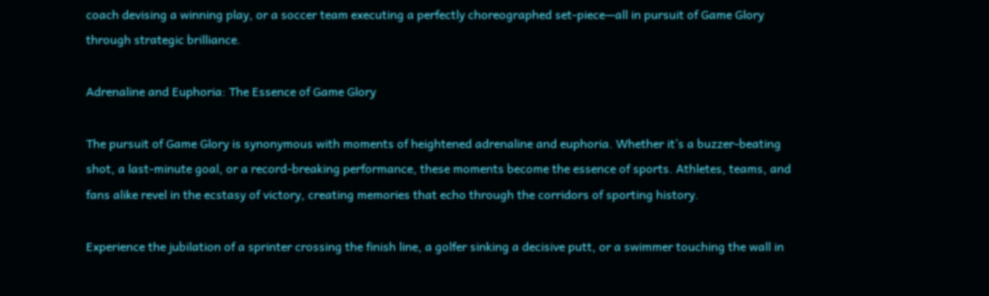coach devising a winning play, or a soccer team executing a perfectly choreographed set-piece—all in pursuit of Game Glory through strategic brilliance.

Adrenaline and Euphoria: The Essence of Game Glory

The pursuit of Game Glory is synonymous with moments of heightened adrenaline and euphoria. Whether it’s a buzzer-beating shot, a last-minute goal, or a record-breaking performance, these moments become the essence of sports. Athletes, teams, and fans alike revel in the ecstasy of victory, creating memories that echo through the corridors of sporting history.

Experience the jubilation of a sprinter crossing the finish line, a golfer sinking a decisive putt, or a swimmer touching the wall in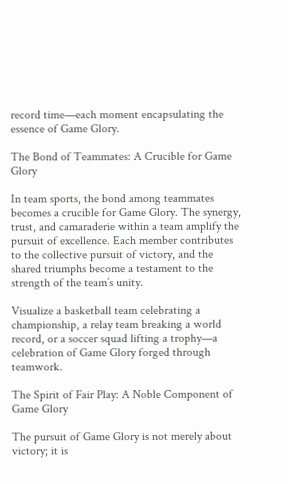record time—each moment encapsulating the essence of Game Glory.

The Bond of Teammates: A Crucible for Game Glory

In team sports, the bond among teammates becomes a crucible for Game Glory. The synergy, trust, and camaraderie within a team amplify the pursuit of excellence. Each member contributes to the collective pursuit of victory, and the shared triumphs become a testament to the strength of the team’s unity.

Visualize a basketball team celebrating a championship, a relay team breaking a world record, or a soccer squad lifting a trophy—a celebration of Game Glory forged through teamwork.

The Spirit of Fair Play: A Noble Component of Game Glory

The pursuit of Game Glory is not merely about victory; it is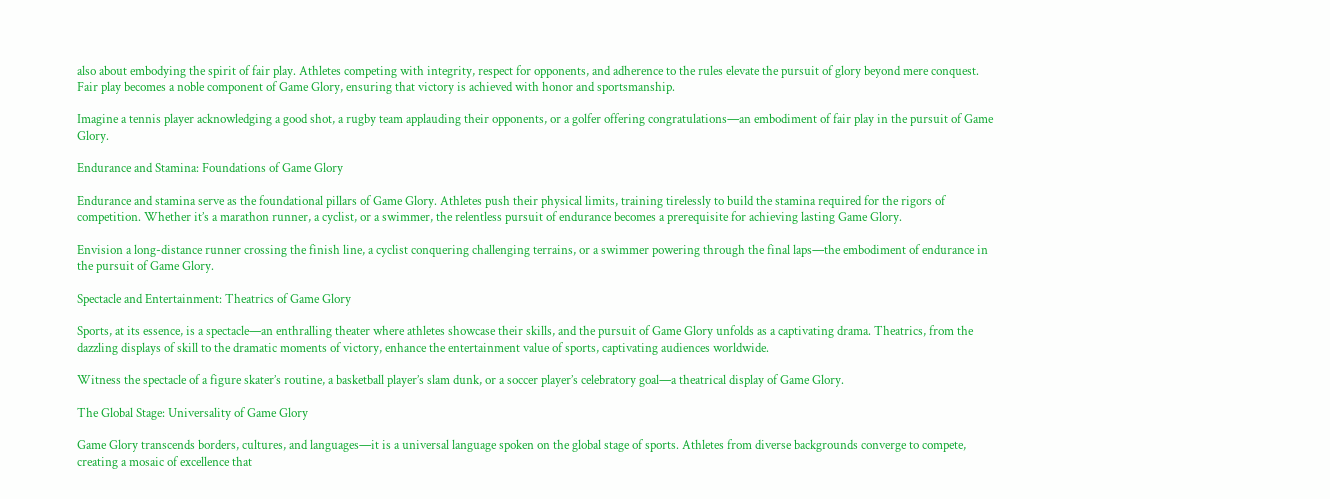also about embodying the spirit of fair play. Athletes competing with integrity, respect for opponents, and adherence to the rules elevate the pursuit of glory beyond mere conquest. Fair play becomes a noble component of Game Glory, ensuring that victory is achieved with honor and sportsmanship.

Imagine a tennis player acknowledging a good shot, a rugby team applauding their opponents, or a golfer offering congratulations—an embodiment of fair play in the pursuit of Game Glory.

Endurance and Stamina: Foundations of Game Glory

Endurance and stamina serve as the foundational pillars of Game Glory. Athletes push their physical limits, training tirelessly to build the stamina required for the rigors of competition. Whether it’s a marathon runner, a cyclist, or a swimmer, the relentless pursuit of endurance becomes a prerequisite for achieving lasting Game Glory.

Envision a long-distance runner crossing the finish line, a cyclist conquering challenging terrains, or a swimmer powering through the final laps—the embodiment of endurance in the pursuit of Game Glory.

Spectacle and Entertainment: Theatrics of Game Glory

Sports, at its essence, is a spectacle—an enthralling theater where athletes showcase their skills, and the pursuit of Game Glory unfolds as a captivating drama. Theatrics, from the dazzling displays of skill to the dramatic moments of victory, enhance the entertainment value of sports, captivating audiences worldwide.

Witness the spectacle of a figure skater’s routine, a basketball player’s slam dunk, or a soccer player’s celebratory goal—a theatrical display of Game Glory.

The Global Stage: Universality of Game Glory

Game Glory transcends borders, cultures, and languages—it is a universal language spoken on the global stage of sports. Athletes from diverse backgrounds converge to compete, creating a mosaic of excellence that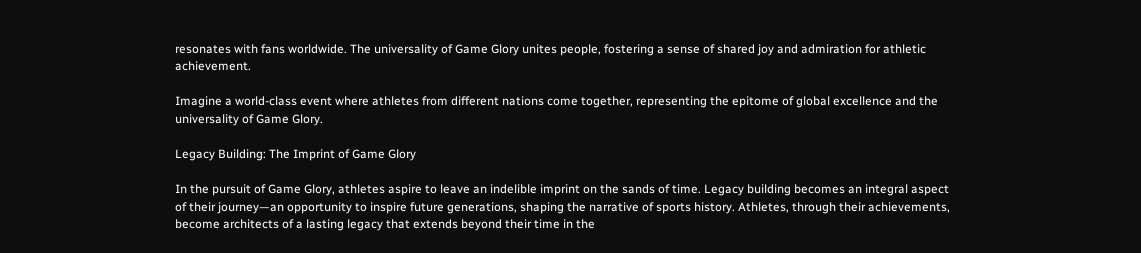resonates with fans worldwide. The universality of Game Glory unites people, fostering a sense of shared joy and admiration for athletic achievement.

Imagine a world-class event where athletes from different nations come together, representing the epitome of global excellence and the universality of Game Glory.

Legacy Building: The Imprint of Game Glory

In the pursuit of Game Glory, athletes aspire to leave an indelible imprint on the sands of time. Legacy building becomes an integral aspect of their journey—an opportunity to inspire future generations, shaping the narrative of sports history. Athletes, through their achievements, become architects of a lasting legacy that extends beyond their time in the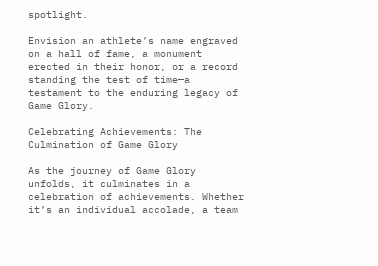spotlight.

Envision an athlete’s name engraved on a hall of fame, a monument erected in their honor, or a record standing the test of time—a testament to the enduring legacy of Game Glory.

Celebrating Achievements: The Culmination of Game Glory

As the journey of Game Glory unfolds, it culminates in a celebration of achievements. Whether it’s an individual accolade, a team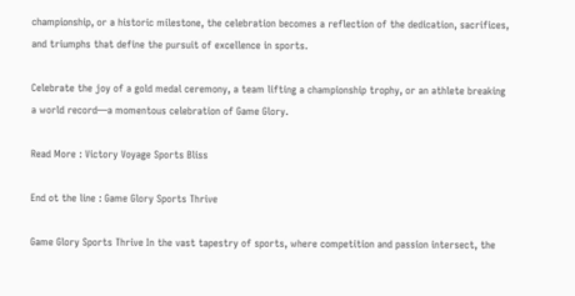championship, or a historic milestone, the celebration becomes a reflection of the dedication, sacrifices, and triumphs that define the pursuit of excellence in sports.

Celebrate the joy of a gold medal ceremony, a team lifting a championship trophy, or an athlete breaking a world record—a momentous celebration of Game Glory.

Read More : Victory Voyage Sports Bliss

End ot the line : Game Glory Sports Thrive

Game Glory Sports Thrive In the vast tapestry of sports, where competition and passion intersect, the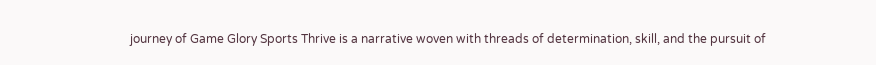journey of Game Glory Sports Thrive is a narrative woven with threads of determination, skill, and the pursuit of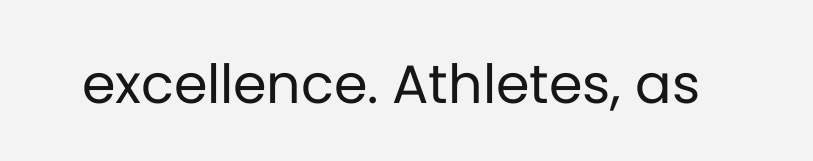excellence. Athletes, as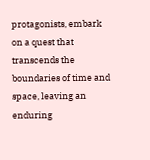protagonists, embark on a quest that transcends the boundaries of time and space, leaving an enduring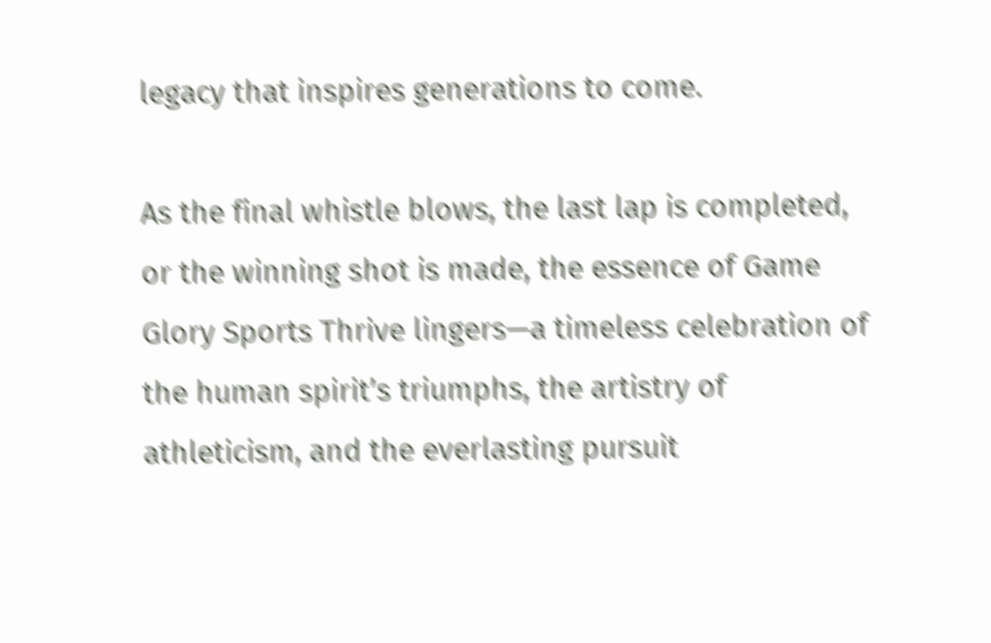legacy that inspires generations to come.

As the final whistle blows, the last lap is completed, or the winning shot is made, the essence of Game Glory Sports Thrive lingers—a timeless celebration of the human spirit’s triumphs, the artistry of athleticism, and the everlasting pursuit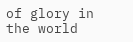of glory in the world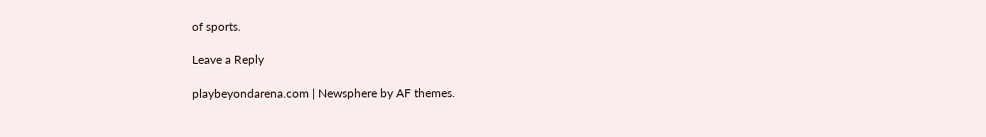of sports.

Leave a Reply

playbeyondarena.com | Newsphere by AF themes.